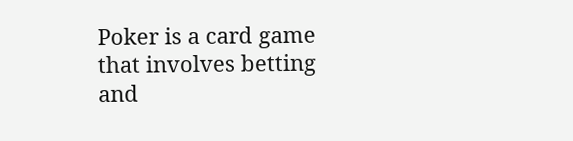Poker is a card game that involves betting and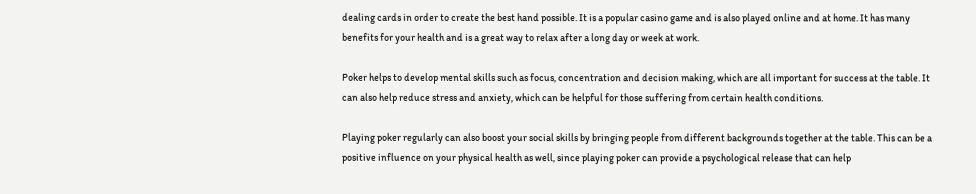dealing cards in order to create the best hand possible. It is a popular casino game and is also played online and at home. It has many benefits for your health and is a great way to relax after a long day or week at work.

Poker helps to develop mental skills such as focus, concentration and decision making, which are all important for success at the table. It can also help reduce stress and anxiety, which can be helpful for those suffering from certain health conditions.

Playing poker regularly can also boost your social skills by bringing people from different backgrounds together at the table. This can be a positive influence on your physical health as well, since playing poker can provide a psychological release that can help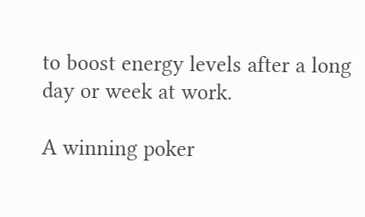to boost energy levels after a long day or week at work.

A winning poker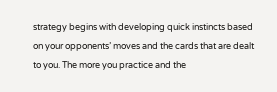strategy begins with developing quick instincts based on your opponents’ moves and the cards that are dealt to you. The more you practice and the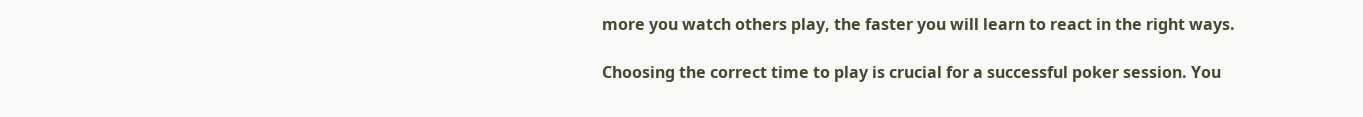more you watch others play, the faster you will learn to react in the right ways.

Choosing the correct time to play is crucial for a successful poker session. You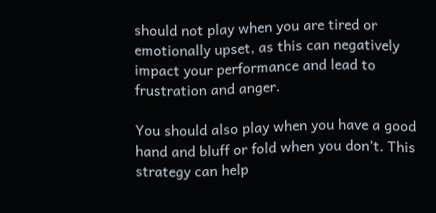should not play when you are tired or emotionally upset, as this can negatively impact your performance and lead to frustration and anger.

You should also play when you have a good hand and bluff or fold when you don’t. This strategy can help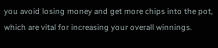you avoid losing money and get more chips into the pot, which are vital for increasing your overall winnings.